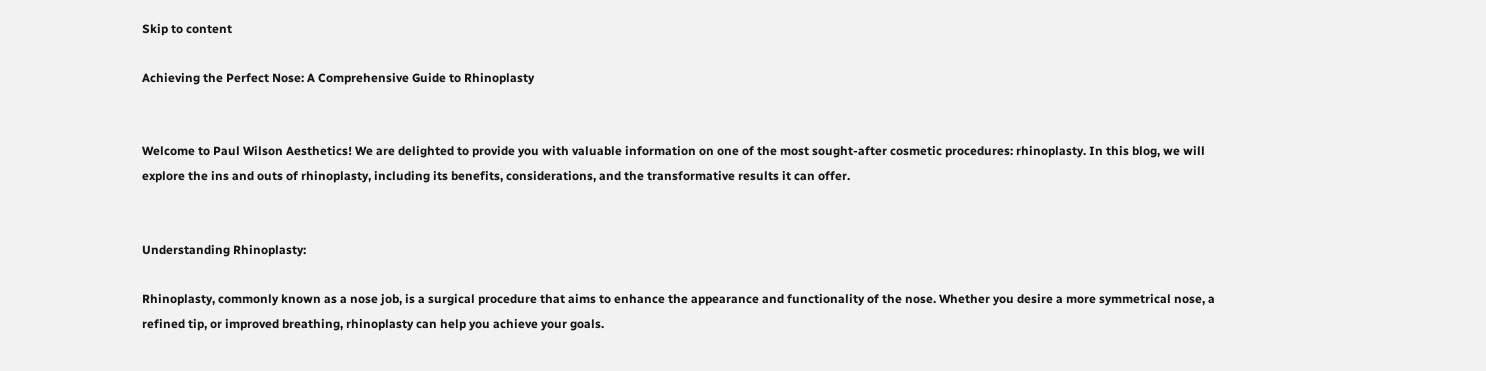Skip to content

Achieving the Perfect Nose: A Comprehensive Guide to Rhinoplasty


Welcome to Paul Wilson Aesthetics! We are delighted to provide you with valuable information on one of the most sought-after cosmetic procedures: rhinoplasty. In this blog, we will explore the ins and outs of rhinoplasty, including its benefits, considerations, and the transformative results it can offer.


Understanding Rhinoplasty:

Rhinoplasty, commonly known as a nose job, is a surgical procedure that aims to enhance the appearance and functionality of the nose. Whether you desire a more symmetrical nose, a refined tip, or improved breathing, rhinoplasty can help you achieve your goals.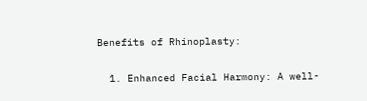Benefits of Rhinoplasty:

  1. Enhanced Facial Harmony: A well-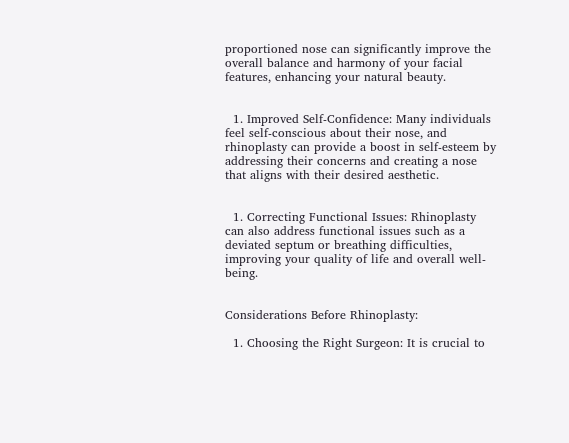proportioned nose can significantly improve the overall balance and harmony of your facial features, enhancing your natural beauty.


  1. Improved Self-Confidence: Many individuals feel self-conscious about their nose, and rhinoplasty can provide a boost in self-esteem by addressing their concerns and creating a nose that aligns with their desired aesthetic.


  1. Correcting Functional Issues: Rhinoplasty can also address functional issues such as a deviated septum or breathing difficulties, improving your quality of life and overall well-being.


Considerations Before Rhinoplasty:

  1. Choosing the Right Surgeon: It is crucial to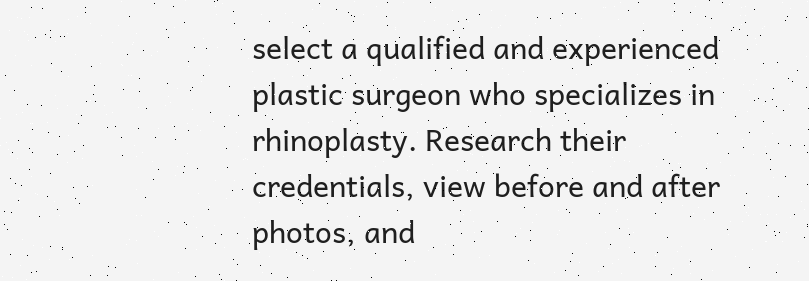select a qualified and experienced plastic surgeon who specializes in rhinoplasty. Research their credentials, view before and after photos, and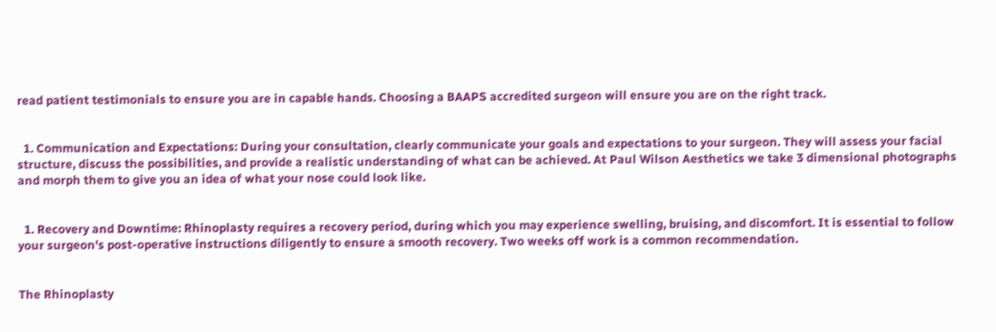read patient testimonials to ensure you are in capable hands. Choosing a BAAPS accredited surgeon will ensure you are on the right track.


  1. Communication and Expectations: During your consultation, clearly communicate your goals and expectations to your surgeon. They will assess your facial structure, discuss the possibilities, and provide a realistic understanding of what can be achieved. At Paul Wilson Aesthetics we take 3 dimensional photographs and morph them to give you an idea of what your nose could look like.


  1. Recovery and Downtime: Rhinoplasty requires a recovery period, during which you may experience swelling, bruising, and discomfort. It is essential to follow your surgeon's post-operative instructions diligently to ensure a smooth recovery. Two weeks off work is a common recommendation.


The Rhinoplasty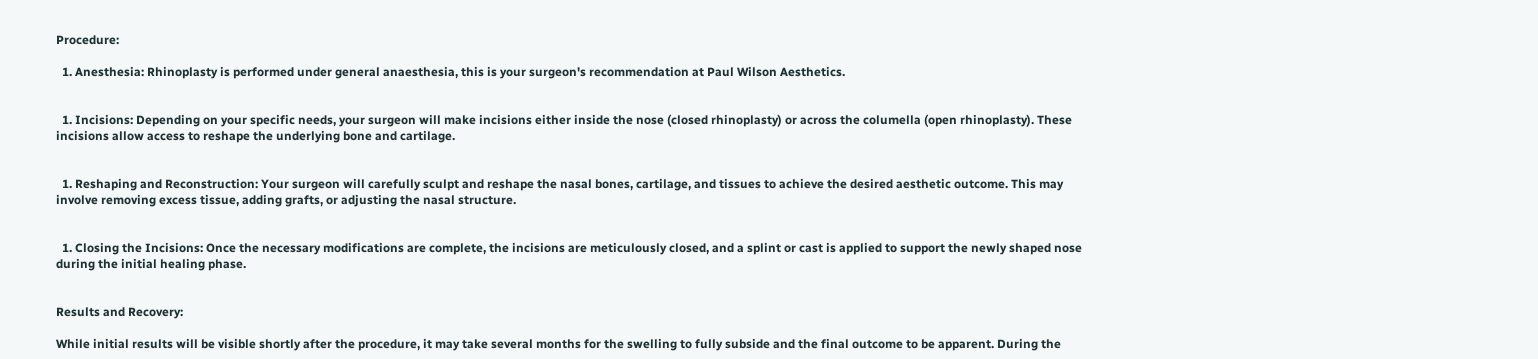Procedure:

  1. Anesthesia: Rhinoplasty is performed under general anaesthesia, this is your surgeon's recommendation at Paul Wilson Aesthetics.


  1. Incisions: Depending on your specific needs, your surgeon will make incisions either inside the nose (closed rhinoplasty) or across the columella (open rhinoplasty). These incisions allow access to reshape the underlying bone and cartilage.


  1. Reshaping and Reconstruction: Your surgeon will carefully sculpt and reshape the nasal bones, cartilage, and tissues to achieve the desired aesthetic outcome. This may involve removing excess tissue, adding grafts, or adjusting the nasal structure.


  1. Closing the Incisions: Once the necessary modifications are complete, the incisions are meticulously closed, and a splint or cast is applied to support the newly shaped nose during the initial healing phase.


Results and Recovery:

While initial results will be visible shortly after the procedure, it may take several months for the swelling to fully subside and the final outcome to be apparent. During the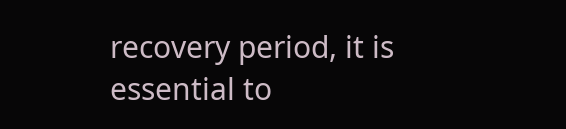recovery period, it is essential to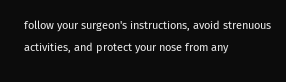follow your surgeon's instructions, avoid strenuous activities, and protect your nose from any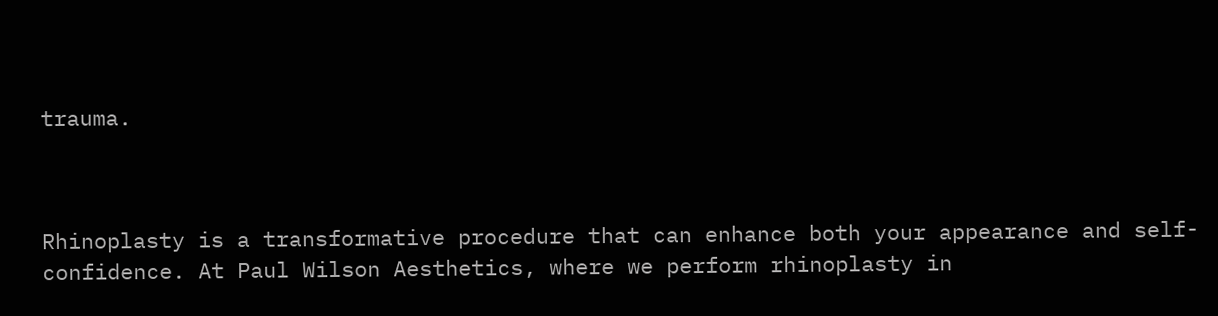trauma.



Rhinoplasty is a transformative procedure that can enhance both your appearance and self-confidence. At Paul Wilson Aesthetics, where we perform rhinoplasty in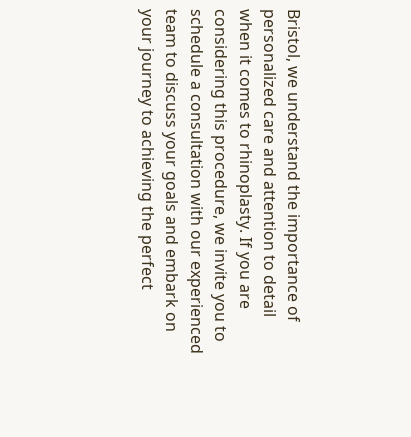Bristol, we understand the importance of personalized care and attention to detail when it comes to rhinoplasty. If you are considering this procedure, we invite you to schedule a consultation with our experienced team to discuss your goals and embark on your journey to achieving the perfect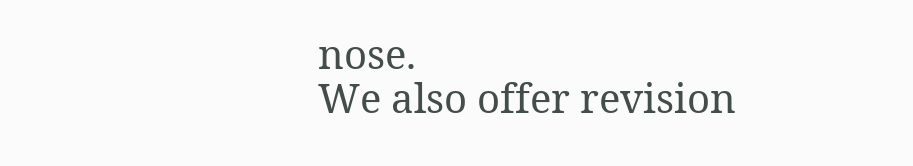nose.
We also offer revision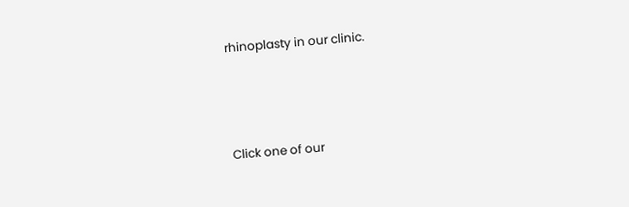rhinoplasty in our clinic.



Click one of our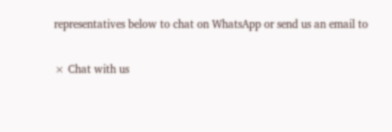representatives below to chat on WhatsApp or send us an email to

× Chat with us